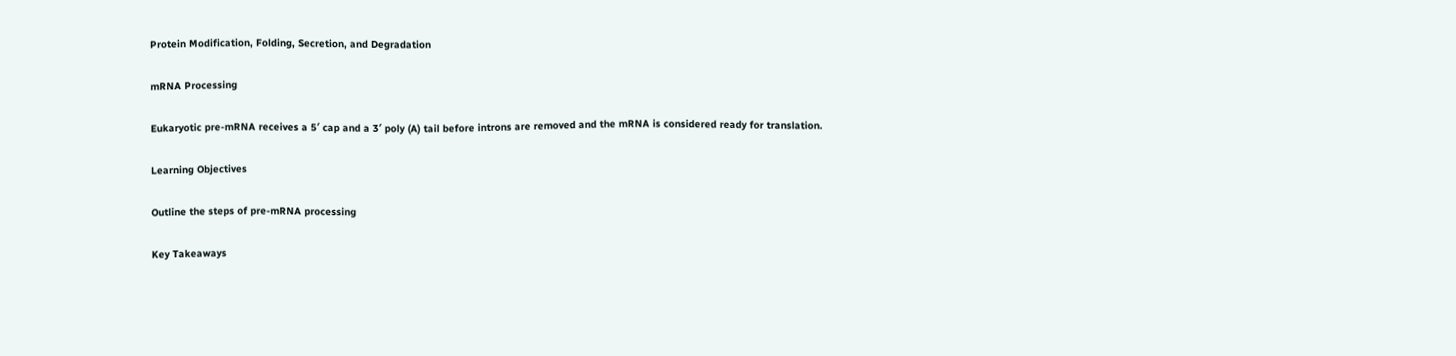Protein Modification, Folding, Secretion, and Degradation

mRNA Processing

Eukaryotic pre-mRNA receives a 5′ cap and a 3′ poly (A) tail before introns are removed and the mRNA is considered ready for translation.

Learning Objectives

Outline the steps of pre-mRNA processing

Key Takeaways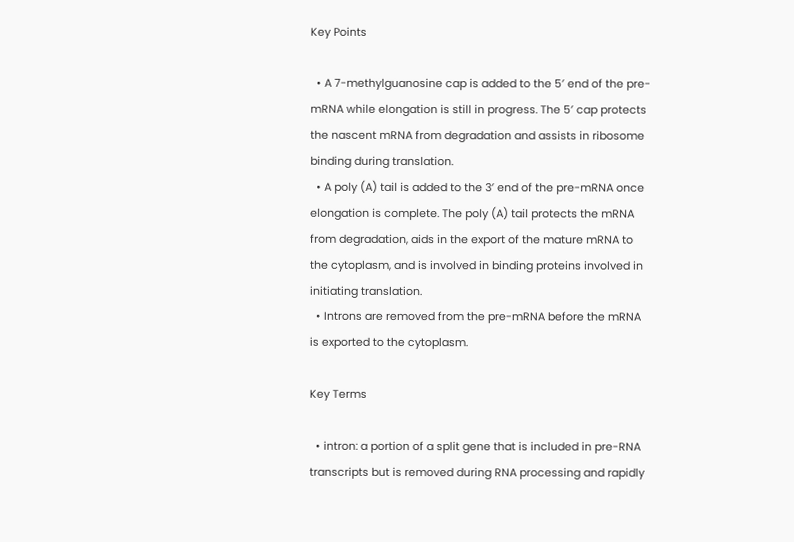Key Points

  • A 7-methylguanosine cap is added to the 5′ end of the pre-mRNA while elongation is still in progress. The 5′ cap protects the nascent mRNA from degradation and assists in ribosome binding during translation.
  • A poly (A) tail is added to the 3′ end of the pre-mRNA once elongation is complete. The poly (A) tail protects the mRNA from degradation, aids in the export of the mature mRNA to the cytoplasm, and is involved in binding proteins involved in initiating translation.
  • Introns are removed from the pre-mRNA before the mRNA is exported to the cytoplasm.

Key Terms

  • intron: a portion of a split gene that is included in pre-RNA transcripts but is removed during RNA processing and rapidly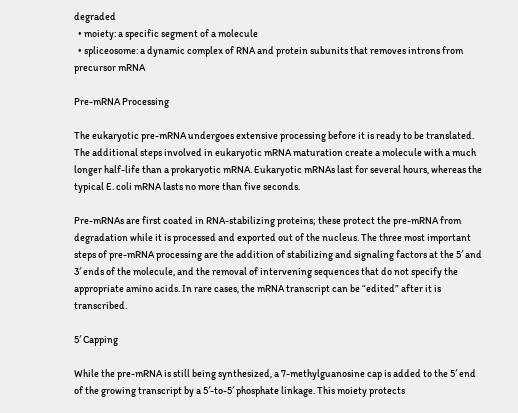degraded
  • moiety: a specific segment of a molecule
  • spliceosome: a dynamic complex of RNA and protein subunits that removes introns from precursor mRNA

Pre-mRNA Processing

The eukaryotic pre-mRNA undergoes extensive processing before it is ready to be translated. The additional steps involved in eukaryotic mRNA maturation create a molecule with a much longer half-life than a prokaryotic mRNA. Eukaryotic mRNAs last for several hours, whereas the typical E. coli mRNA lasts no more than five seconds.

Pre-mRNAs are first coated in RNA-stabilizing proteins; these protect the pre-mRNA from degradation while it is processed and exported out of the nucleus. The three most important steps of pre-mRNA processing are the addition of stabilizing and signaling factors at the 5′ and 3′ ends of the molecule, and the removal of intervening sequences that do not specify the appropriate amino acids. In rare cases, the mRNA transcript can be “edited” after it is transcribed.

5′ Capping

While the pre-mRNA is still being synthesized, a 7-methylguanosine cap is added to the 5′ end of the growing transcript by a 5′-to-5′ phosphate linkage. This moiety protects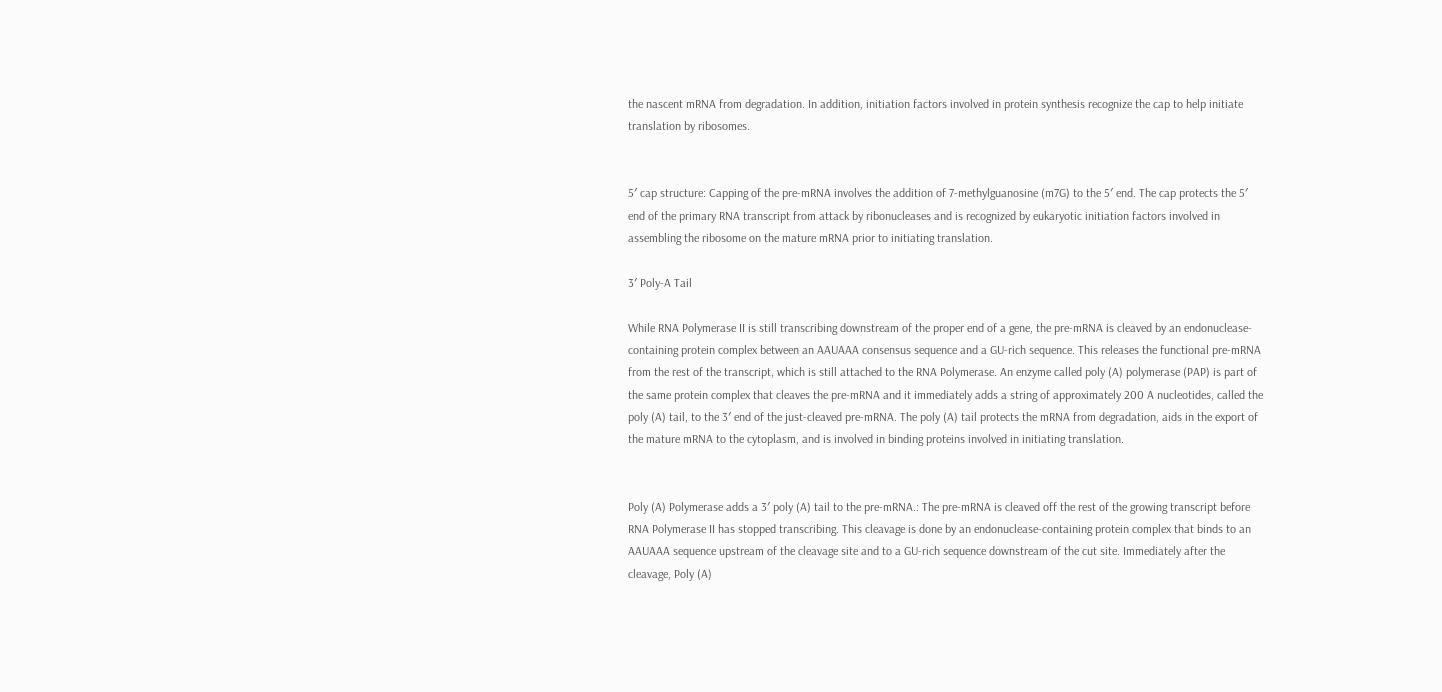the nascent mRNA from degradation. In addition, initiation factors involved in protein synthesis recognize the cap to help initiate translation by ribosomes.


5′ cap structure: Capping of the pre-mRNA involves the addition of 7-methylguanosine (m7G) to the 5′ end. The cap protects the 5′ end of the primary RNA transcript from attack by ribonucleases and is recognized by eukaryotic initiation factors involved in assembling the ribosome on the mature mRNA prior to initiating translation.

3′ Poly-A Tail

While RNA Polymerase II is still transcribing downstream of the proper end of a gene, the pre-mRNA is cleaved by an endonuclease-containing protein complex between an AAUAAA consensus sequence and a GU-rich sequence. This releases the functional pre-mRNA from the rest of the transcript, which is still attached to the RNA Polymerase. An enzyme called poly (A) polymerase (PAP) is part of the same protein complex that cleaves the pre-mRNA and it immediately adds a string of approximately 200 A nucleotides, called the poly (A) tail, to the 3′ end of the just-cleaved pre-mRNA. The poly (A) tail protects the mRNA from degradation, aids in the export of the mature mRNA to the cytoplasm, and is involved in binding proteins involved in initiating translation.


Poly (A) Polymerase adds a 3′ poly (A) tail to the pre-mRNA.: The pre-mRNA is cleaved off the rest of the growing transcript before RNA Polymerase II has stopped transcribing. This cleavage is done by an endonuclease-containing protein complex that binds to an AAUAAA sequence upstream of the cleavage site and to a GU-rich sequence downstream of the cut site. Immediately after the cleavage, Poly (A)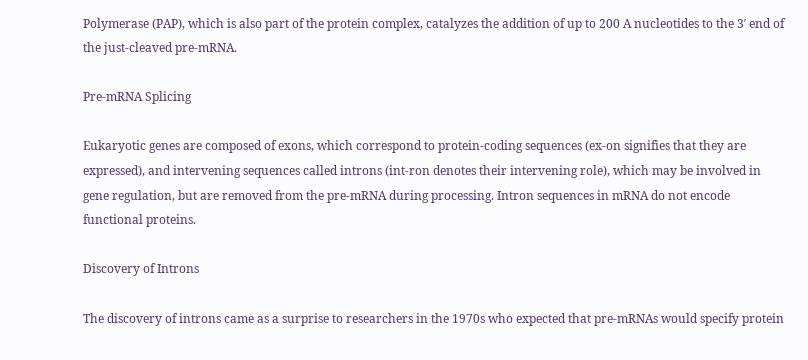Polymerase (PAP), which is also part of the protein complex, catalyzes the addition of up to 200 A nucleotides to the 3′ end of the just-cleaved pre-mRNA.

Pre-mRNA Splicing

Eukaryotic genes are composed of exons, which correspond to protein-coding sequences (ex-on signifies that they are expressed), and intervening sequences called introns (int-ron denotes their intervening role), which may be involved in gene regulation, but are removed from the pre-mRNA during processing. Intron sequences in mRNA do not encode functional proteins.

Discovery of Introns

The discovery of introns came as a surprise to researchers in the 1970s who expected that pre-mRNAs would specify protein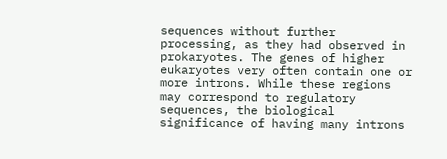sequences without further processing, as they had observed in prokaryotes. The genes of higher eukaryotes very often contain one or more introns. While these regions may correspond to regulatory sequences, the biological significance of having many introns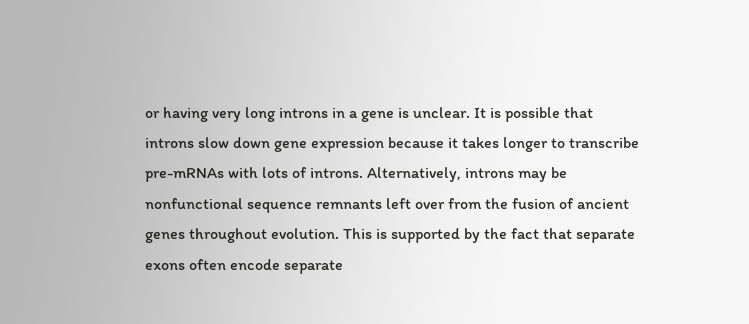or having very long introns in a gene is unclear. It is possible that introns slow down gene expression because it takes longer to transcribe pre-mRNAs with lots of introns. Alternatively, introns may be nonfunctional sequence remnants left over from the fusion of ancient genes throughout evolution. This is supported by the fact that separate exons often encode separate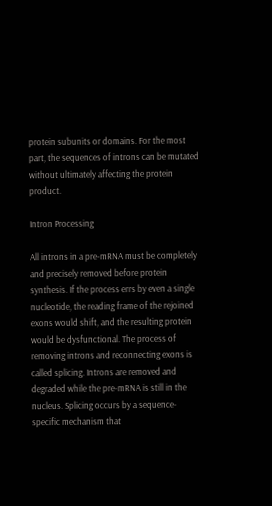protein subunits or domains. For the most part, the sequences of introns can be mutated without ultimately affecting the protein product.

Intron Processing

All introns in a pre-mRNA must be completely and precisely removed before protein synthesis. If the process errs by even a single nucleotide, the reading frame of the rejoined exons would shift, and the resulting protein would be dysfunctional. The process of removing introns and reconnecting exons is called splicing. Introns are removed and degraded while the pre-mRNA is still in the nucleus. Splicing occurs by a sequence-specific mechanism that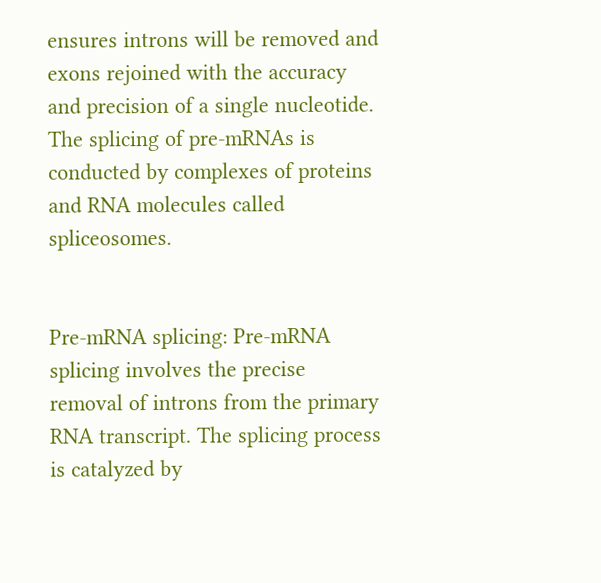ensures introns will be removed and exons rejoined with the accuracy and precision of a single nucleotide. The splicing of pre-mRNAs is conducted by complexes of proteins and RNA molecules called spliceosomes.


Pre-mRNA splicing: Pre-mRNA splicing involves the precise removal of introns from the primary RNA transcript. The splicing process is catalyzed by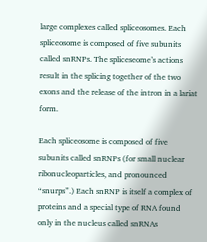large complexes called spliceosomes. Each spliceosome is composed of five subunits called snRNPs. The spliceseome’s actions result in the splicing together of the two exons and the release of the intron in a lariat form.

Each spliceosome is composed of five subunits called snRNPs (for small nuclear ribonucleoparticles, and pronounced “snurps”.) Each snRNP is itself a complex of proteins and a special type of RNA found only in the nucleus called snRNAs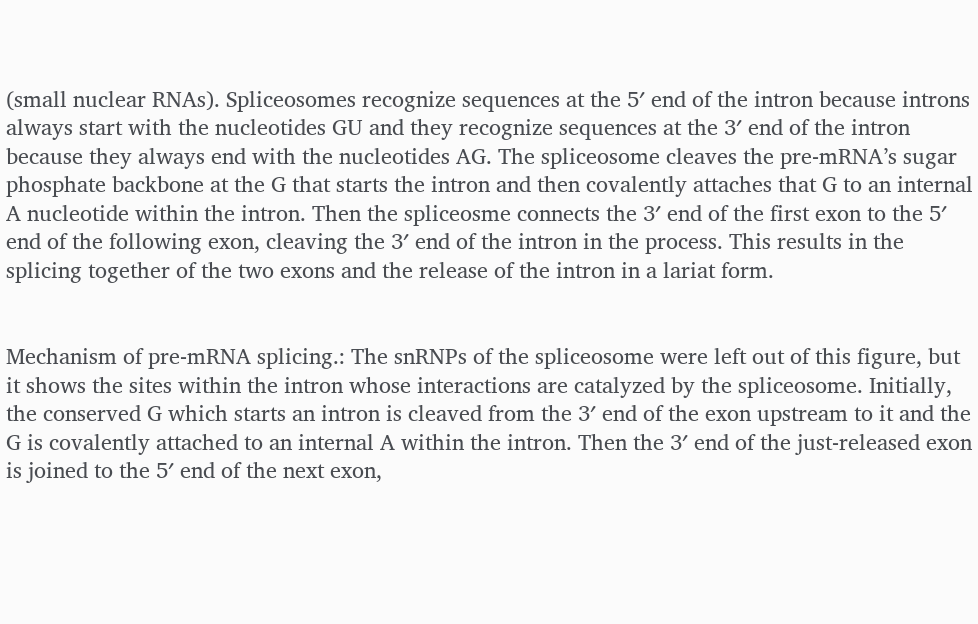(small nuclear RNAs). Spliceosomes recognize sequences at the 5′ end of the intron because introns always start with the nucleotides GU and they recognize sequences at the 3′ end of the intron because they always end with the nucleotides AG. The spliceosome cleaves the pre-mRNA’s sugar phosphate backbone at the G that starts the intron and then covalently attaches that G to an internal A nucleotide within the intron. Then the spliceosme connects the 3′ end of the first exon to the 5′ end of the following exon, cleaving the 3′ end of the intron in the process. This results in the splicing together of the two exons and the release of the intron in a lariat form.


Mechanism of pre-mRNA splicing.: The snRNPs of the spliceosome were left out of this figure, but it shows the sites within the intron whose interactions are catalyzed by the spliceosome. Initially, the conserved G which starts an intron is cleaved from the 3′ end of the exon upstream to it and the G is covalently attached to an internal A within the intron. Then the 3′ end of the just-released exon is joined to the 5′ end of the next exon,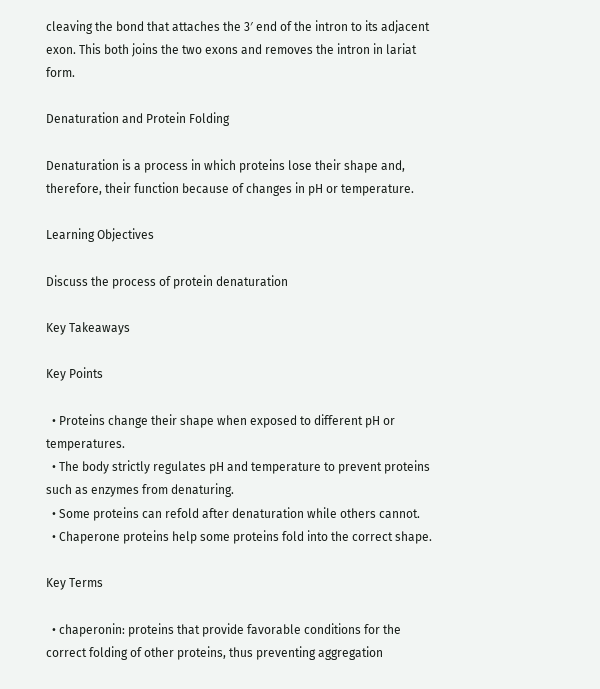cleaving the bond that attaches the 3′ end of the intron to its adjacent exon. This both joins the two exons and removes the intron in lariat form.

Denaturation and Protein Folding

Denaturation is a process in which proteins lose their shape and, therefore, their function because of changes in pH or temperature.

Learning Objectives

Discuss the process of protein denaturation

Key Takeaways

Key Points

  • Proteins change their shape when exposed to different pH or temperatures.
  • The body strictly regulates pH and temperature to prevent proteins such as enzymes from denaturing.
  • Some proteins can refold after denaturation while others cannot.
  • Chaperone proteins help some proteins fold into the correct shape.

Key Terms

  • chaperonin: proteins that provide favorable conditions for the correct folding of other proteins, thus preventing aggregation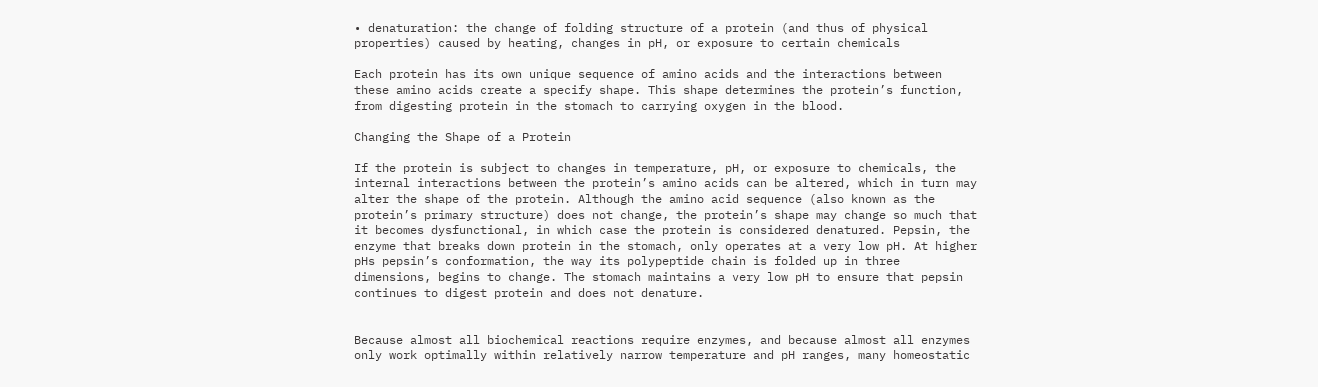• denaturation: the change of folding structure of a protein (and thus of physical properties) caused by heating, changes in pH, or exposure to certain chemicals

Each protein has its own unique sequence of amino acids and the interactions between these amino acids create a specify shape. This shape determines the protein’s function, from digesting protein in the stomach to carrying oxygen in the blood.

Changing the Shape of a Protein

If the protein is subject to changes in temperature, pH, or exposure to chemicals, the internal interactions between the protein’s amino acids can be altered, which in turn may alter the shape of the protein. Although the amino acid sequence (also known as the protein’s primary structure) does not change, the protein’s shape may change so much that it becomes dysfunctional, in which case the protein is considered denatured. Pepsin, the enzyme that breaks down protein in the stomach, only operates at a very low pH. At higher pHs pepsin’s conformation, the way its polypeptide chain is folded up in three dimensions, begins to change. The stomach maintains a very low pH to ensure that pepsin continues to digest protein and does not denature.


Because almost all biochemical reactions require enzymes, and because almost all enzymes only work optimally within relatively narrow temperature and pH ranges, many homeostatic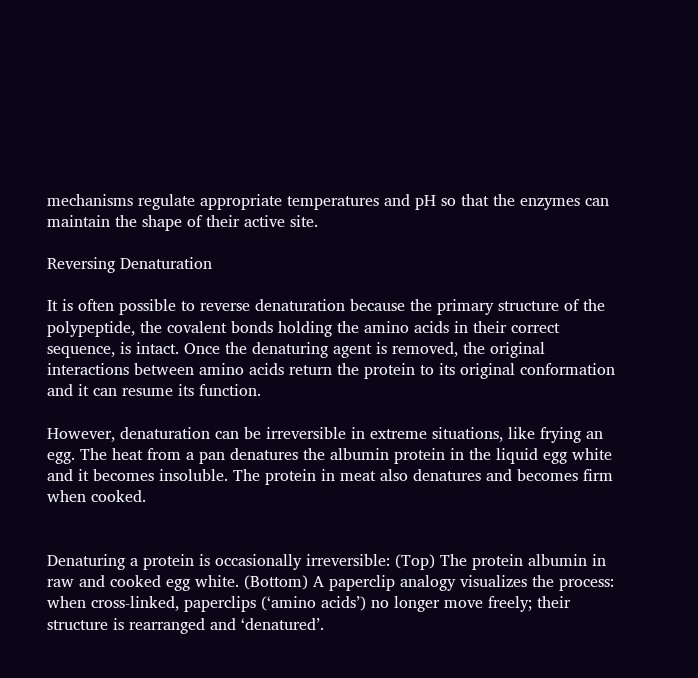mechanisms regulate appropriate temperatures and pH so that the enzymes can maintain the shape of their active site.

Reversing Denaturation

It is often possible to reverse denaturation because the primary structure of the polypeptide, the covalent bonds holding the amino acids in their correct sequence, is intact. Once the denaturing agent is removed, the original interactions between amino acids return the protein to its original conformation and it can resume its function.

However, denaturation can be irreversible in extreme situations, like frying an egg. The heat from a pan denatures the albumin protein in the liquid egg white and it becomes insoluble. The protein in meat also denatures and becomes firm when cooked.


Denaturing a protein is occasionally irreversible: (Top) The protein albumin in raw and cooked egg white. (Bottom) A paperclip analogy visualizes the process: when cross-linked, paperclips (‘amino acids’) no longer move freely; their structure is rearranged and ‘denatured’.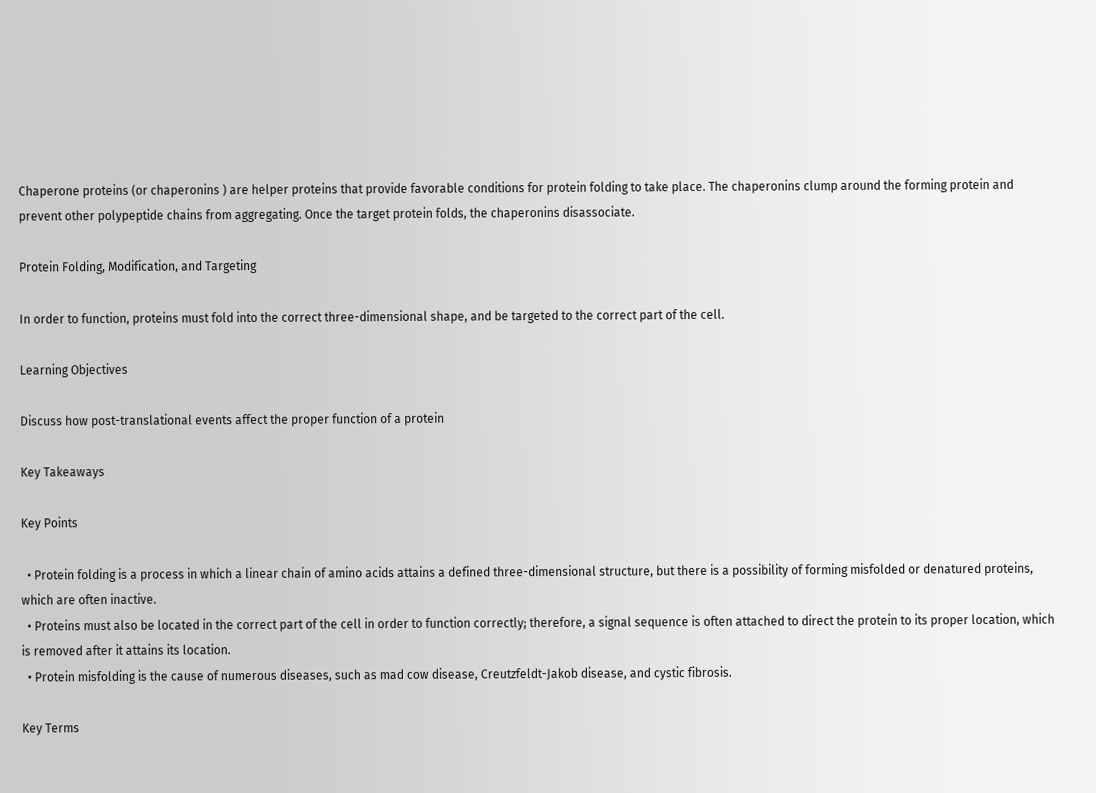Chaperone proteins (or chaperonins ) are helper proteins that provide favorable conditions for protein folding to take place. The chaperonins clump around the forming protein and prevent other polypeptide chains from aggregating. Once the target protein folds, the chaperonins disassociate.

Protein Folding, Modification, and Targeting

In order to function, proteins must fold into the correct three-dimensional shape, and be targeted to the correct part of the cell.

Learning Objectives

Discuss how post-translational events affect the proper function of a protein

Key Takeaways

Key Points

  • Protein folding is a process in which a linear chain of amino acids attains a defined three-dimensional structure, but there is a possibility of forming misfolded or denatured proteins, which are often inactive.
  • Proteins must also be located in the correct part of the cell in order to function correctly; therefore, a signal sequence is often attached to direct the protein to its proper location, which is removed after it attains its location.
  • Protein misfolding is the cause of numerous diseases, such as mad cow disease, Creutzfeldt-Jakob disease, and cystic fibrosis.

Key Terms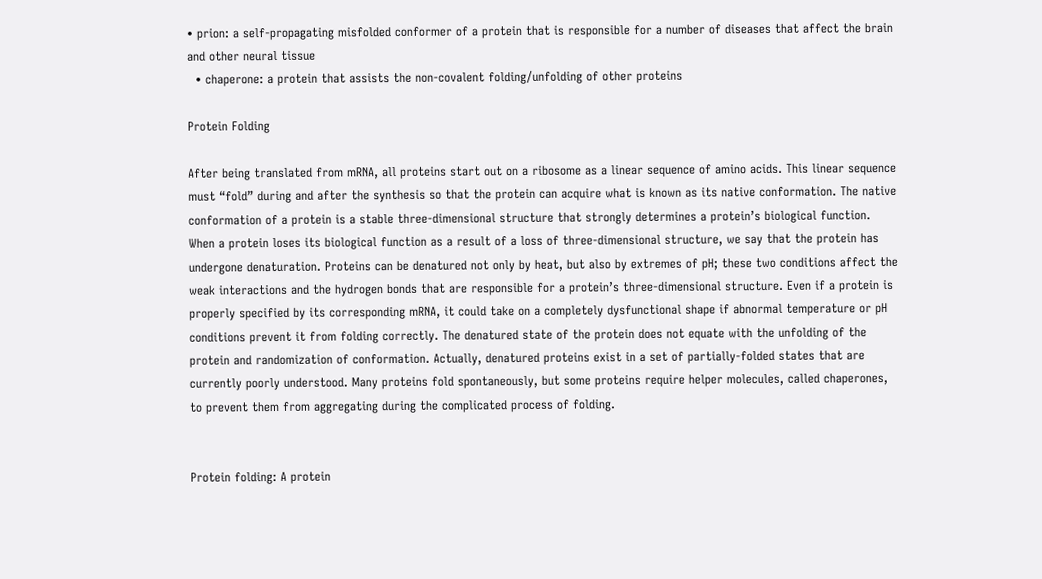• prion: a self-propagating misfolded conformer of a protein that is responsible for a number of diseases that affect the brain and other neural tissue
  • chaperone: a protein that assists the non-covalent folding/unfolding of other proteins

Protein Folding

After being translated from mRNA, all proteins start out on a ribosome as a linear sequence of amino acids. This linear sequence must “fold” during and after the synthesis so that the protein can acquire what is known as its native conformation. The native conformation of a protein is a stable three-dimensional structure that strongly determines a protein’s biological function. When a protein loses its biological function as a result of a loss of three-dimensional structure, we say that the protein has undergone denaturation. Proteins can be denatured not only by heat, but also by extremes of pH; these two conditions affect the weak interactions and the hydrogen bonds that are responsible for a protein’s three-dimensional structure. Even if a protein is properly specified by its corresponding mRNA, it could take on a completely dysfunctional shape if abnormal temperature or pH conditions prevent it from folding correctly. The denatured state of the protein does not equate with the unfolding of the protein and randomization of conformation. Actually, denatured proteins exist in a set of partially-folded states that are currently poorly understood. Many proteins fold spontaneously, but some proteins require helper molecules, called chaperones, to prevent them from aggregating during the complicated process of folding.


Protein folding: A protein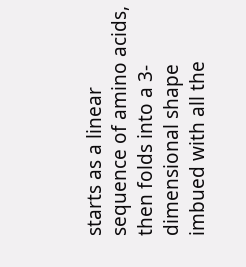starts as a linear sequence of amino acids, then folds into a 3-dimensional shape imbued with all the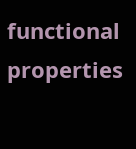functional properties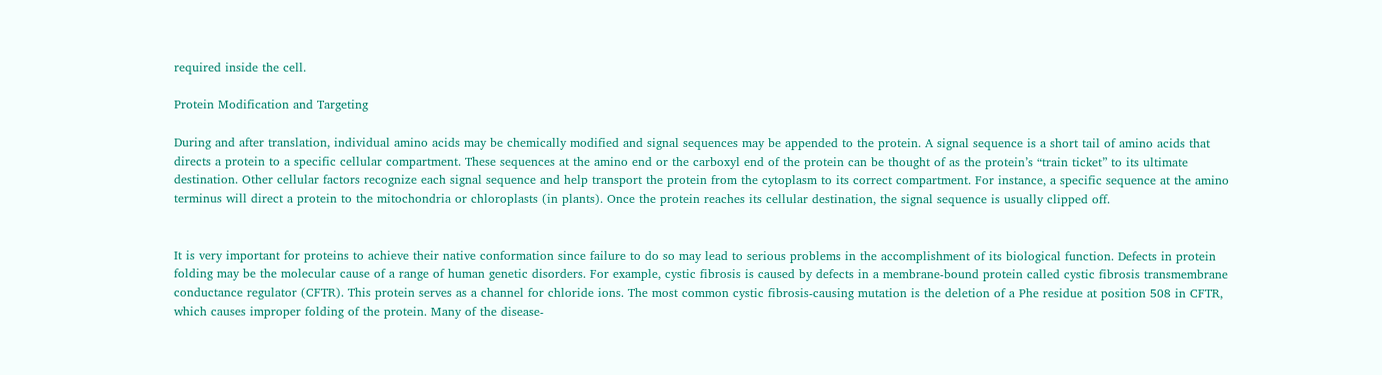required inside the cell.

Protein Modification and Targeting

During and after translation, individual amino acids may be chemically modified and signal sequences may be appended to the protein. A signal sequence is a short tail of amino acids that directs a protein to a specific cellular compartment. These sequences at the amino end or the carboxyl end of the protein can be thought of as the protein’s “train ticket” to its ultimate destination. Other cellular factors recognize each signal sequence and help transport the protein from the cytoplasm to its correct compartment. For instance, a specific sequence at the amino terminus will direct a protein to the mitochondria or chloroplasts (in plants). Once the protein reaches its cellular destination, the signal sequence is usually clipped off.


It is very important for proteins to achieve their native conformation since failure to do so may lead to serious problems in the accomplishment of its biological function. Defects in protein folding may be the molecular cause of a range of human genetic disorders. For example, cystic fibrosis is caused by defects in a membrane-bound protein called cystic fibrosis transmembrane conductance regulator (CFTR). This protein serves as a channel for chloride ions. The most common cystic fibrosis-causing mutation is the deletion of a Phe residue at position 508 in CFTR, which causes improper folding of the protein. Many of the disease-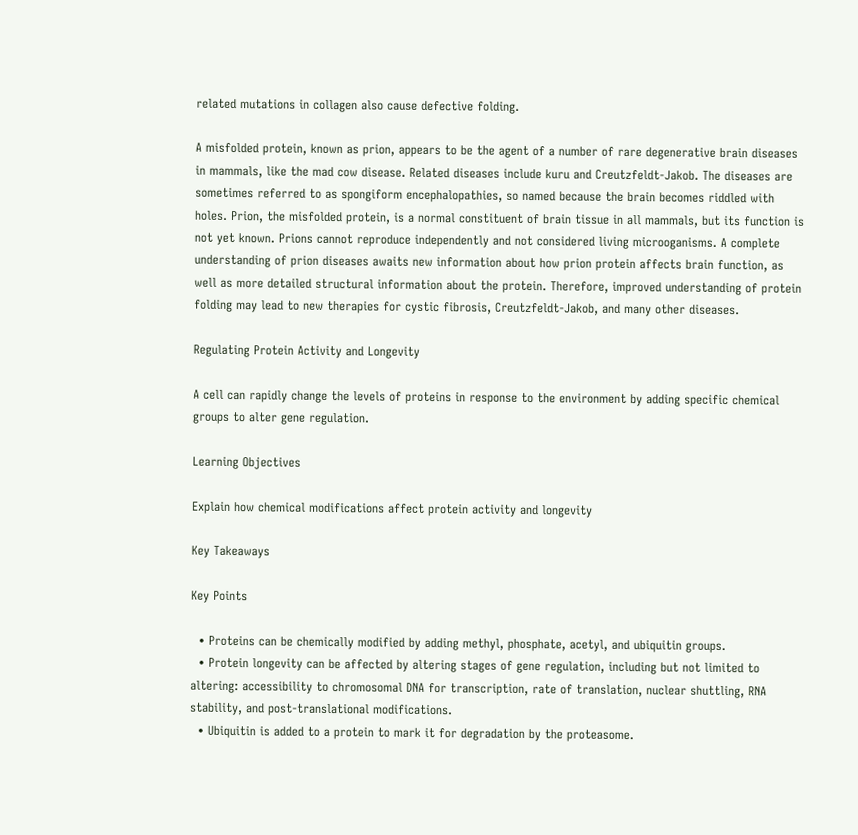related mutations in collagen also cause defective folding.

A misfolded protein, known as prion, appears to be the agent of a number of rare degenerative brain diseases in mammals, like the mad cow disease. Related diseases include kuru and Creutzfeldt-Jakob. The diseases are sometimes referred to as spongiform encephalopathies, so named because the brain becomes riddled with holes. Prion, the misfolded protein, is a normal constituent of brain tissue in all mammals, but its function is not yet known. Prions cannot reproduce independently and not considered living microoganisms. A complete understanding of prion diseases awaits new information about how prion protein affects brain function, as well as more detailed structural information about the protein. Therefore, improved understanding of protein folding may lead to new therapies for cystic fibrosis, Creutzfeldt-Jakob, and many other diseases.

Regulating Protein Activity and Longevity

A cell can rapidly change the levels of proteins in response to the environment by adding specific chemical groups to alter gene regulation.

Learning Objectives

Explain how chemical modifications affect protein activity and longevity

Key Takeaways

Key Points

  • Proteins can be chemically modified by adding methyl, phosphate, acetyl, and ubiquitin groups.
  • Protein longevity can be affected by altering stages of gene regulation, including but not limited to altering: accessibility to chromosomal DNA for transcription, rate of translation, nuclear shuttling, RNA stability, and post-translational modifications.
  • Ubiquitin is added to a protein to mark it for degradation by the proteasome.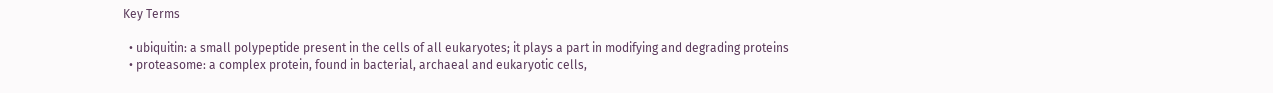Key Terms

  • ubiquitin: a small polypeptide present in the cells of all eukaryotes; it plays a part in modifying and degrading proteins
  • proteasome: a complex protein, found in bacterial, archaeal and eukaryotic cells,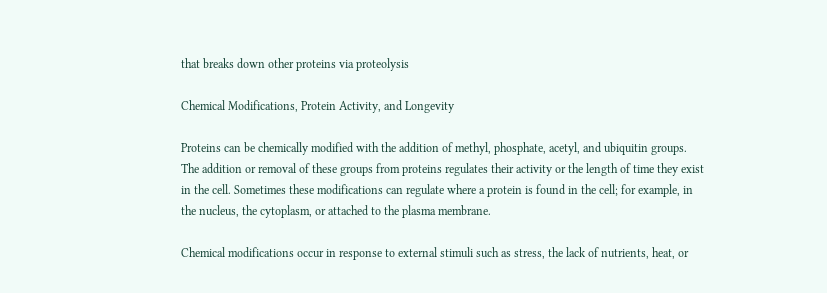that breaks down other proteins via proteolysis

Chemical Modifications, Protein Activity, and Longevity

Proteins can be chemically modified with the addition of methyl, phosphate, acetyl, and ubiquitin groups. The addition or removal of these groups from proteins regulates their activity or the length of time they exist in the cell. Sometimes these modifications can regulate where a protein is found in the cell; for example, in the nucleus, the cytoplasm, or attached to the plasma membrane.

Chemical modifications occur in response to external stimuli such as stress, the lack of nutrients, heat, or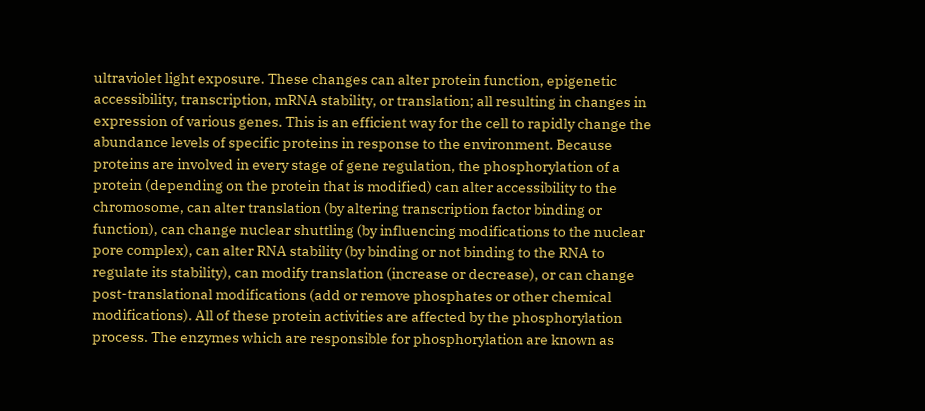ultraviolet light exposure. These changes can alter protein function, epigenetic accessibility, transcription, mRNA stability, or translation; all resulting in changes in expression of various genes. This is an efficient way for the cell to rapidly change the abundance levels of specific proteins in response to the environment. Because proteins are involved in every stage of gene regulation, the phosphorylation of a protein (depending on the protein that is modified) can alter accessibility to the chromosome, can alter translation (by altering transcription factor binding or function), can change nuclear shuttling (by influencing modifications to the nuclear pore complex), can alter RNA stability (by binding or not binding to the RNA to regulate its stability), can modify translation (increase or decrease), or can change post-translational modifications (add or remove phosphates or other chemical modifications). All of these protein activities are affected by the phosphorylation process. The enzymes which are responsible for phosphorylation are known as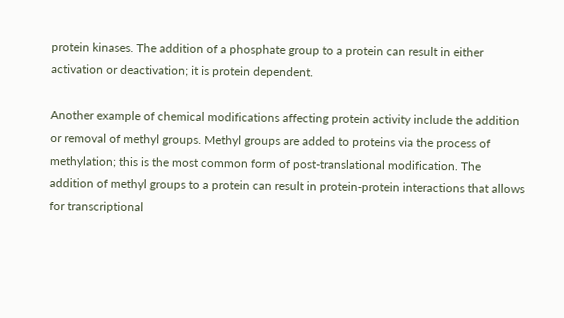protein kinases. The addition of a phosphate group to a protein can result in either activation or deactivation; it is protein dependent.

Another example of chemical modifications affecting protein activity include the addition or removal of methyl groups. Methyl groups are added to proteins via the process of methylation; this is the most common form of post-translational modification. The addition of methyl groups to a protein can result in protein-protein interactions that allows for transcriptional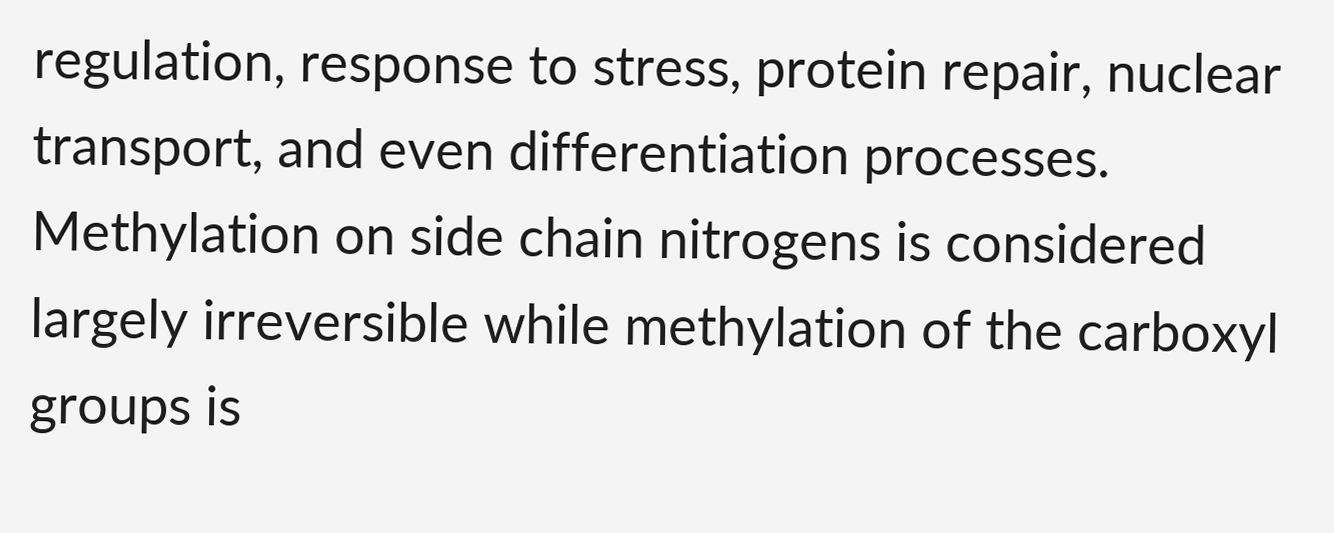regulation, response to stress, protein repair, nuclear transport, and even differentiation processes. Methylation on side chain nitrogens is considered largely irreversible while methylation of the carboxyl groups is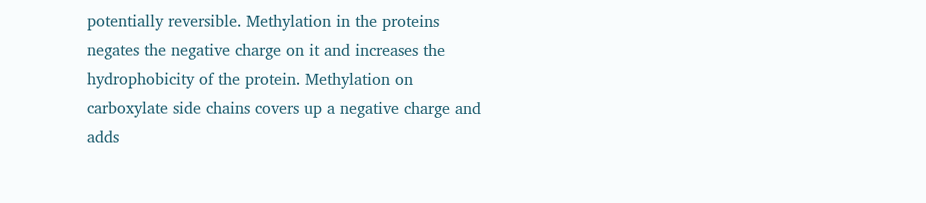potentially reversible. Methylation in the proteins negates the negative charge on it and increases the hydrophobicity of the protein. Methylation on carboxylate side chains covers up a negative charge and adds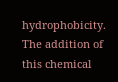hydrophobicity. The addition of this chemical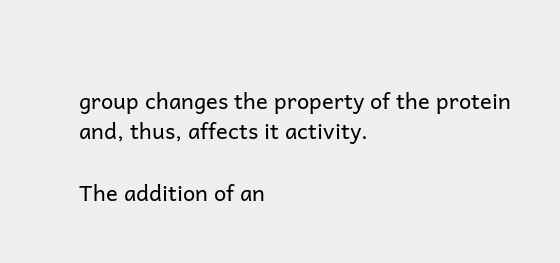group changes the property of the protein and, thus, affects it activity.

The addition of an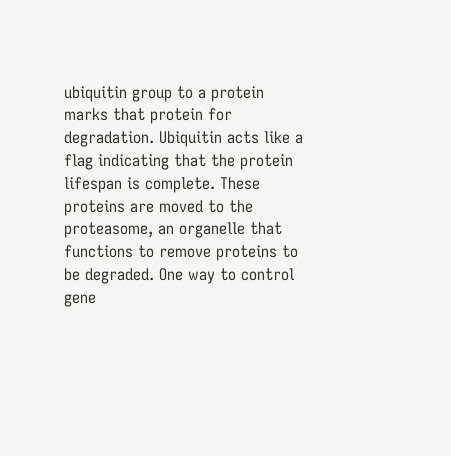ubiquitin group to a protein marks that protein for degradation. Ubiquitin acts like a flag indicating that the protein lifespan is complete. These proteins are moved to the proteasome, an organelle that functions to remove proteins to be degraded. One way to control gene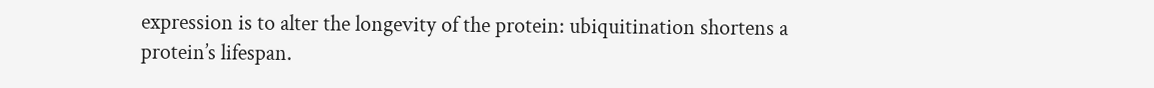expression is to alter the longevity of the protein: ubiquitination shortens a protein’s lifespan.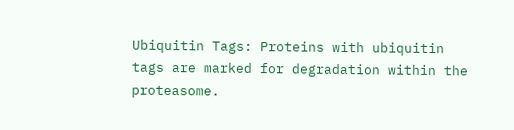Ubiquitin Tags: Proteins with ubiquitin tags are marked for degradation within the proteasome.